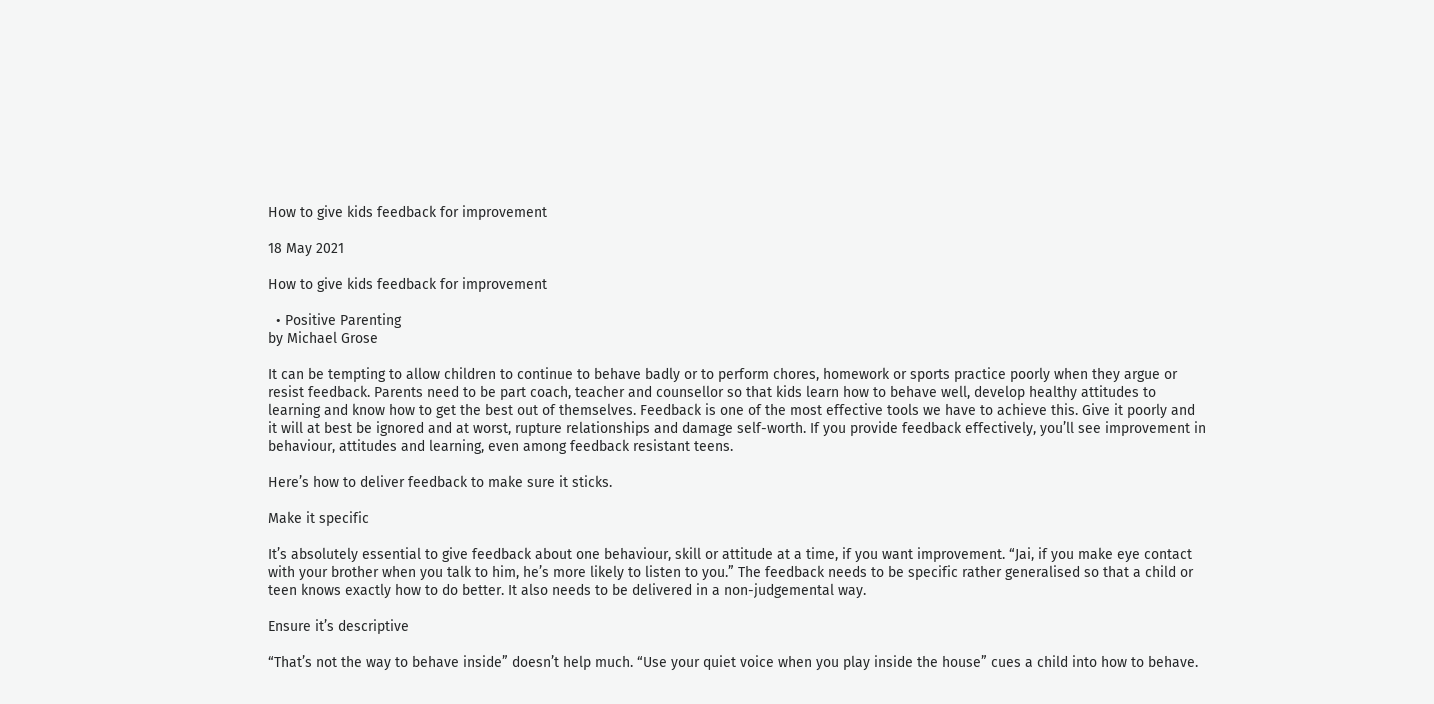How to give kids feedback for improvement

18 May 2021

How to give kids feedback for improvement

  • Positive Parenting
by Michael Grose

It can be tempting to allow children to continue to behave badly or to perform chores, homework or sports practice poorly when they argue or resist feedback. Parents need to be part coach, teacher and counsellor so that kids learn how to behave well, develop healthy attitudes to learning and know how to get the best out of themselves. Feedback is one of the most effective tools we have to achieve this. Give it poorly and it will at best be ignored and at worst, rupture relationships and damage self-worth. If you provide feedback effectively, you’ll see improvement in behaviour, attitudes and learning, even among feedback resistant teens.

Here’s how to deliver feedback to make sure it sticks.

Make it specific

It’s absolutely essential to give feedback about one behaviour, skill or attitude at a time, if you want improvement. “Jai, if you make eye contact with your brother when you talk to him, he’s more likely to listen to you.” The feedback needs to be specific rather generalised so that a child or teen knows exactly how to do better. It also needs to be delivered in a non-judgemental way.

Ensure it’s descriptive

“That’s not the way to behave inside” doesn’t help much. “Use your quiet voice when you play inside the house” cues a child into how to behave.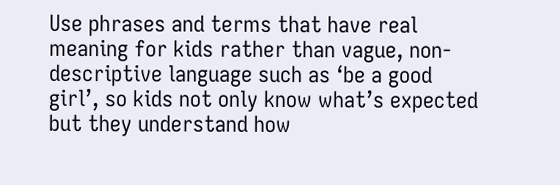Use phrases and terms that have real meaning for kids rather than vague, non-descriptive language such as ‘be a good girl’, so kids not only know what’s expected but they understand how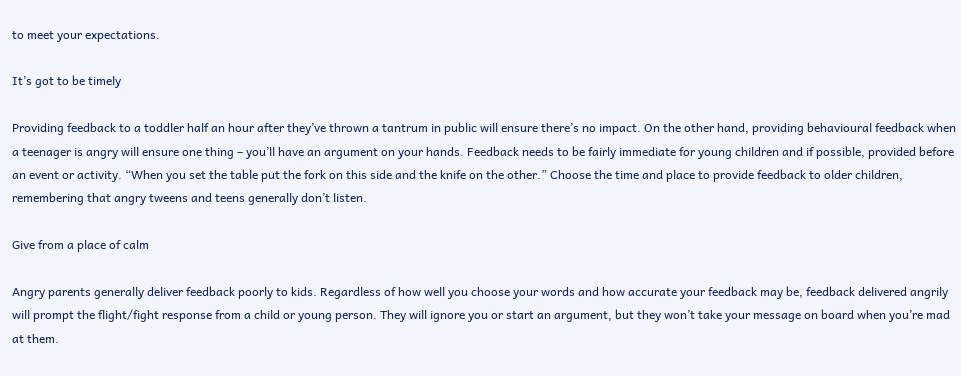to meet your expectations.

It’s got to be timely

Providing feedback to a toddler half an hour after they’ve thrown a tantrum in public will ensure there’s no impact. On the other hand, providing behavioural feedback when a teenager is angry will ensure one thing – you’ll have an argument on your hands. Feedback needs to be fairly immediate for young children and if possible, provided before an event or activity. “When you set the table put the fork on this side and the knife on the other.” Choose the time and place to provide feedback to older children, remembering that angry tweens and teens generally don’t listen.

Give from a place of calm

Angry parents generally deliver feedback poorly to kids. Regardless of how well you choose your words and how accurate your feedback may be, feedback delivered angrily will prompt the flight/fight response from a child or young person. They will ignore you or start an argument, but they won’t take your message on board when you’re mad at them.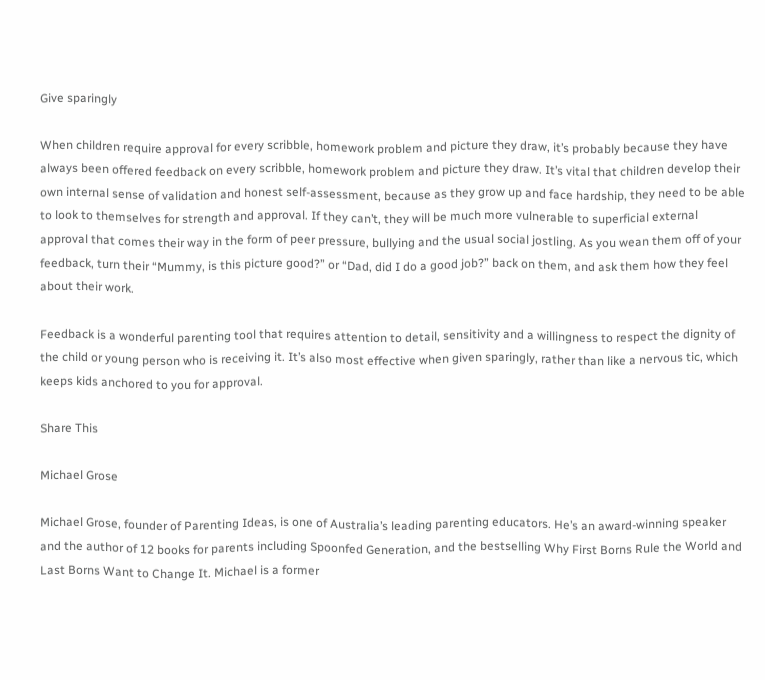Give sparingly

When children require approval for every scribble, homework problem and picture they draw, it’s probably because they have always been offered feedback on every scribble, homework problem and picture they draw. It’s vital that children develop their own internal sense of validation and honest self-assessment, because as they grow up and face hardship, they need to be able to look to themselves for strength and approval. If they can’t, they will be much more vulnerable to superficial external approval that comes their way in the form of peer pressure, bullying and the usual social jostling. As you wean them off of your feedback, turn their “Mummy, is this picture good?” or “Dad, did I do a good job?” back on them, and ask them how they feel about their work.

Feedback is a wonderful parenting tool that requires attention to detail, sensitivity and a willingness to respect the dignity of the child or young person who is receiving it. It’s also most effective when given sparingly, rather than like a nervous tic, which keeps kids anchored to you for approval.

Share This

Michael Grose

Michael Grose, founder of Parenting Ideas, is one of Australia’s leading parenting educators. He’s an award-winning speaker and the author of 12 books for parents including Spoonfed Generation, and the bestselling Why First Borns Rule the World and Last Borns Want to Change It. Michael is a former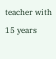teacher with 15 years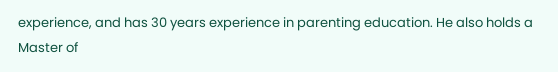experience, and has 30 years experience in parenting education. He also holds a Master of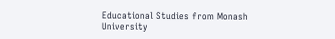Educational Studies from Monash University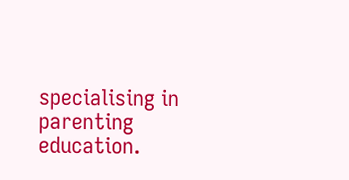specialising in parenting education.